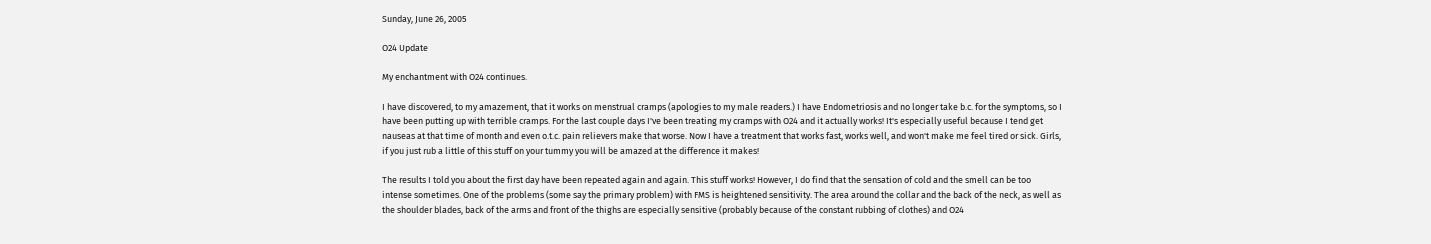Sunday, June 26, 2005

O24 Update

My enchantment with O24 continues.

I have discovered, to my amazement, that it works on menstrual cramps (apologies to my male readers.) I have Endometriosis and no longer take b.c. for the symptoms, so I have been putting up with terrible cramps. For the last couple days I've been treating my cramps with O24 and it actually works! It's especially useful because I tend get nauseas at that time of month and even o.t.c. pain relievers make that worse. Now I have a treatment that works fast, works well, and won't make me feel tired or sick. Girls, if you just rub a little of this stuff on your tummy you will be amazed at the difference it makes!

The results I told you about the first day have been repeated again and again. This stuff works! However, I do find that the sensation of cold and the smell can be too intense sometimes. One of the problems (some say the primary problem) with FMS is heightened sensitivity. The area around the collar and the back of the neck, as well as the shoulder blades, back of the arms and front of the thighs are especially sensitive (probably because of the constant rubbing of clothes) and O24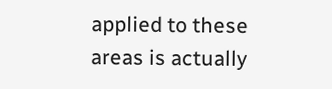applied to these areas is actually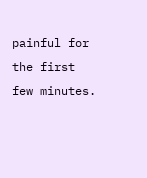painful for the first few minutes.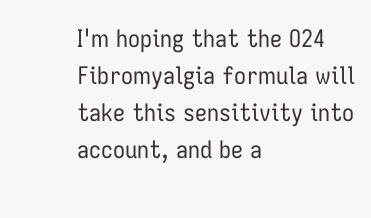I'm hoping that the O24 Fibromyalgia formula will take this sensitivity into account, and be a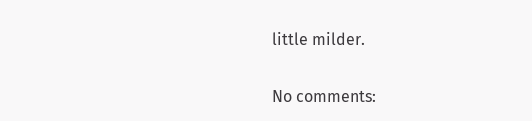little milder.

No comments: